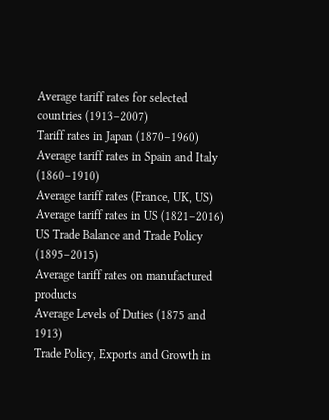Average tariff rates for selected countries (1913–2007)
Tariff rates in Japan (1870–1960)
Average tariff rates in Spain and Italy (1860–1910)
Average tariff rates (France, UK, US)
Average tariff rates in US (1821–2016)
US Trade Balance and Trade Policy (1895–2015)
Average tariff rates on manufactured products
Average Levels of Duties (1875 and 1913)
Trade Policy, Exports and Growth in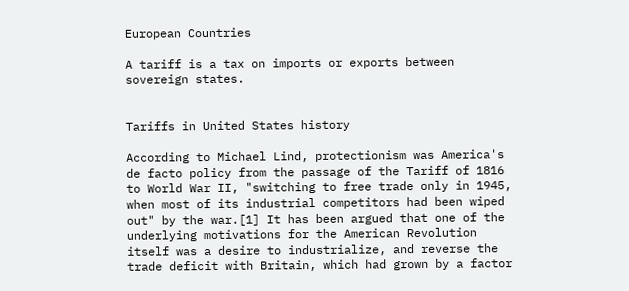European Countries

A tariff is a tax on imports or exports between sovereign states.


Tariffs in United States history

According to Michael Lind, protectionism was America's de facto policy from the passage of the Tariff of 1816 to World War II, "switching to free trade only in 1945, when most of its industrial competitors had been wiped out" by the war.[1] It has been argued that one of the underlying motivations for the American Revolution itself was a desire to industrialize, and reverse the trade deficit with Britain, which had grown by a factor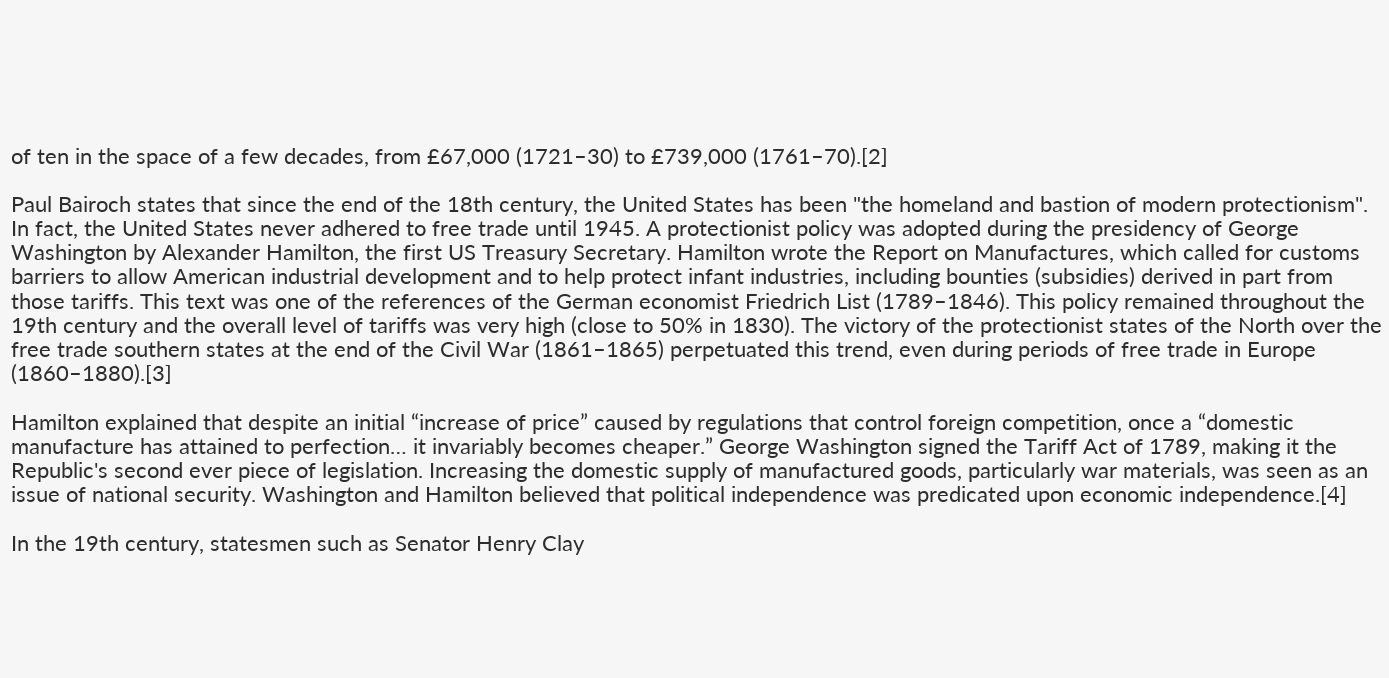of ten in the space of a few decades, from £67,000 (1721–30) to £739,000 (1761–70).[2]

Paul Bairoch states that since the end of the 18th century, the United States has been "the homeland and bastion of modern protectionism". In fact, the United States never adhered to free trade until 1945. A protectionist policy was adopted during the presidency of George Washington by Alexander Hamilton, the first US Treasury Secretary. Hamilton wrote the Report on Manufactures, which called for customs barriers to allow American industrial development and to help protect infant industries, including bounties (subsidies) derived in part from those tariffs. This text was one of the references of the German economist Friedrich List (1789–1846). This policy remained throughout the 19th century and the overall level of tariffs was very high (close to 50% in 1830). The victory of the protectionist states of the North over the free trade southern states at the end of the Civil War (1861–1865) perpetuated this trend, even during periods of free trade in Europe (1860–1880).[3]

Hamilton explained that despite an initial “increase of price” caused by regulations that control foreign competition, once a “domestic manufacture has attained to perfection… it invariably becomes cheaper.” George Washington signed the Tariff Act of 1789, making it the Republic's second ever piece of legislation. Increasing the domestic supply of manufactured goods, particularly war materials, was seen as an issue of national security. Washington and Hamilton believed that political independence was predicated upon economic independence.[4]

In the 19th century, statesmen such as Senator Henry Clay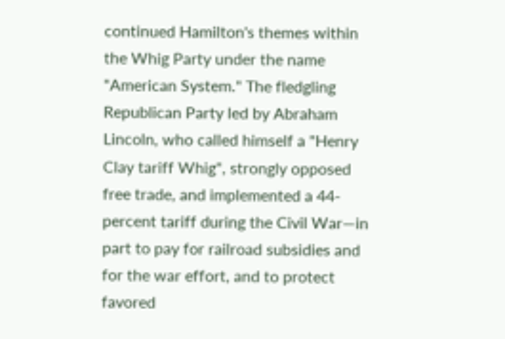continued Hamilton's themes within the Whig Party under the name "American System." The fledgling Republican Party led by Abraham Lincoln, who called himself a "Henry Clay tariff Whig", strongly opposed free trade, and implemented a 44-percent tariff during the Civil War—in part to pay for railroad subsidies and for the war effort, and to protect favored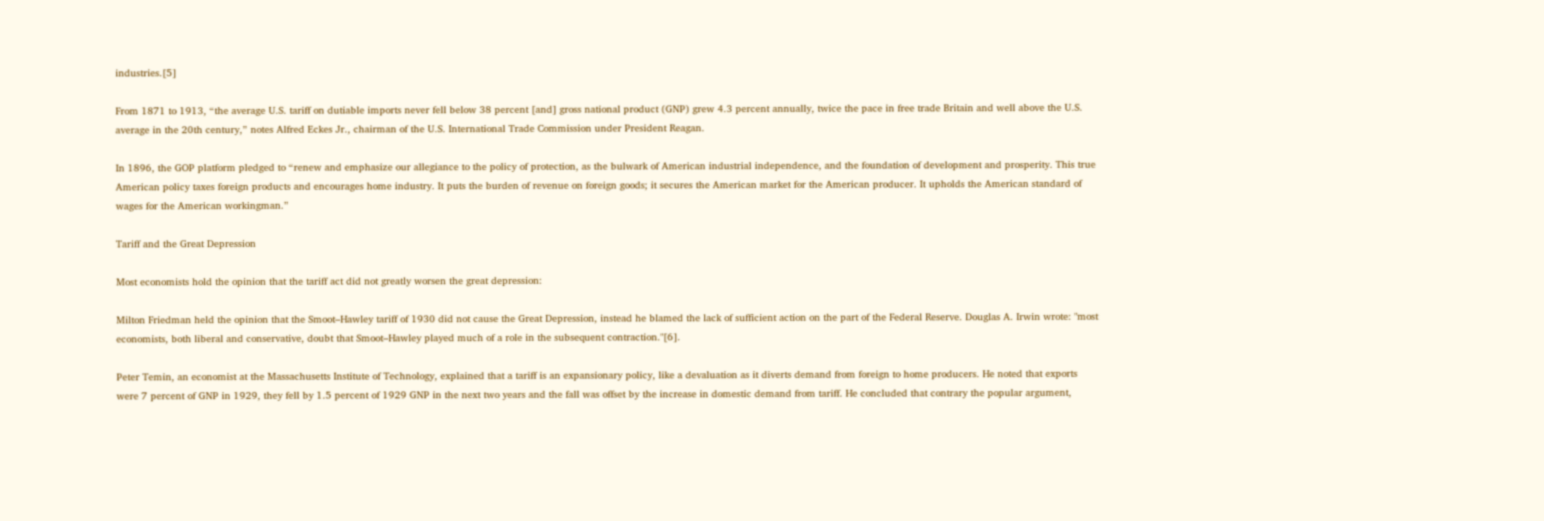industries.[5]

From 1871 to 1913, “the average U.S. tariff on dutiable imports never fell below 38 percent [and] gross national product (GNP) grew 4.3 percent annually, twice the pace in free trade Britain and well above the U.S. average in the 20th century,” notes Alfred Eckes Jr., chairman of the U.S. International Trade Commission under President Reagan.

In 1896, the GOP platform pledged to “renew and emphasize our allegiance to the policy of protection, as the bulwark of American industrial independence, and the foundation of development and prosperity. This true American policy taxes foreign products and encourages home industry. It puts the burden of revenue on foreign goods; it secures the American market for the American producer. It upholds the American standard of wages for the American workingman.”

Tariff and the Great Depression

Most economists hold the opinion that the tariff act did not greatly worsen the great depression:

Milton Friedman held the opinion that the Smoot–Hawley tariff of 1930 did not cause the Great Depression, instead he blamed the lack of sufficient action on the part of the Federal Reserve. Douglas A. Irwin wrote: "most economists, both liberal and conservative, doubt that Smoot–Hawley played much of a role in the subsequent contraction."[6].

Peter Temin, an economist at the Massachusetts Institute of Technology, explained that a tariff is an expansionary policy, like a devaluation as it diverts demand from foreign to home producers. He noted that exports were 7 percent of GNP in 1929, they fell by 1.5 percent of 1929 GNP in the next two years and the fall was offset by the increase in domestic demand from tariff. He concluded that contrary the popular argument,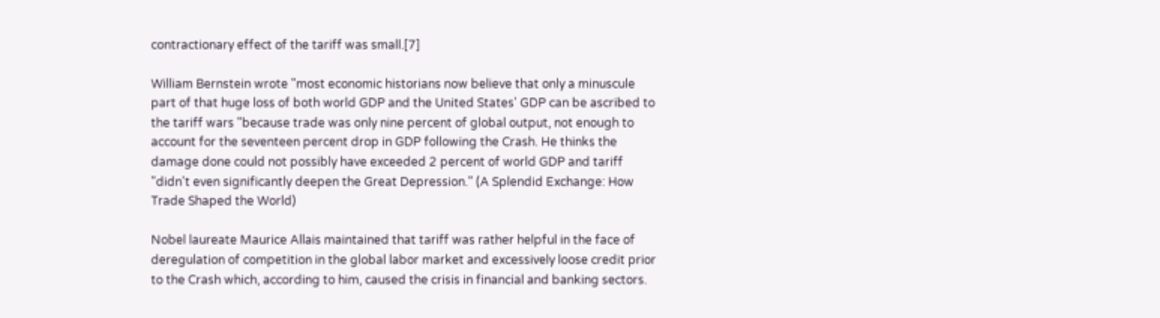contractionary effect of the tariff was small.[7]

William Bernstein wrote "most economic historians now believe that only a minuscule part of that huge loss of both world GDP and the United States' GDP can be ascribed to the tariff wars "because trade was only nine percent of global output, not enough to account for the seventeen percent drop in GDP following the Crash. He thinks the damage done could not possibly have exceeded 2 percent of world GDP and tariff "didn't even significantly deepen the Great Depression." (A Splendid Exchange: How Trade Shaped the World)

Nobel laureate Maurice Allais maintained that tariff was rather helpful in the face of deregulation of competition in the global labor market and excessively loose credit prior to the Crash which, according to him, caused the crisis in financial and banking sectors.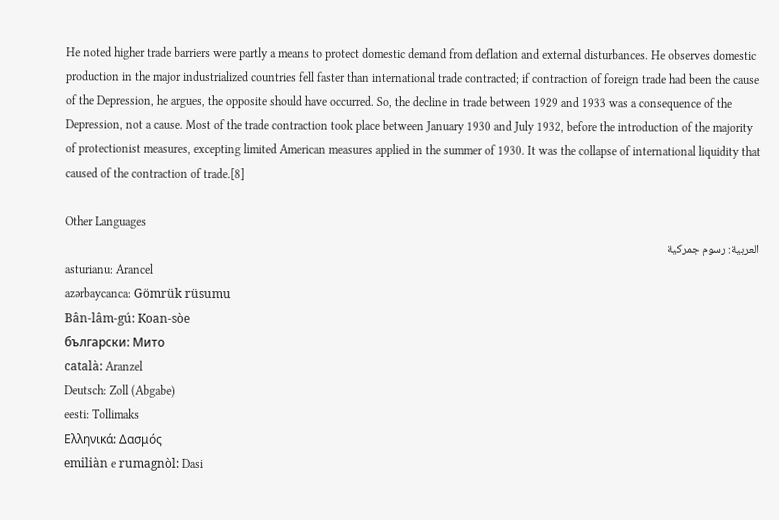He noted higher trade barriers were partly a means to protect domestic demand from deflation and external disturbances. He observes domestic production in the major industrialized countries fell faster than international trade contracted; if contraction of foreign trade had been the cause of the Depression, he argues, the opposite should have occurred. So, the decline in trade between 1929 and 1933 was a consequence of the Depression, not a cause. Most of the trade contraction took place between January 1930 and July 1932, before the introduction of the majority of protectionist measures, excepting limited American measures applied in the summer of 1930. It was the collapse of international liquidity that caused of the contraction of trade.[8]

Other Languages
العربية: رسوم جمركية
asturianu: Arancel
azərbaycanca: Gömrük rüsumu
Bân-lâm-gú: Koan-sòe
български: Мито
català: Aranzel
Deutsch: Zoll (Abgabe)
eesti: Tollimaks
Ελληνικά: Δασμός
emiliàn e rumagnòl: Dasi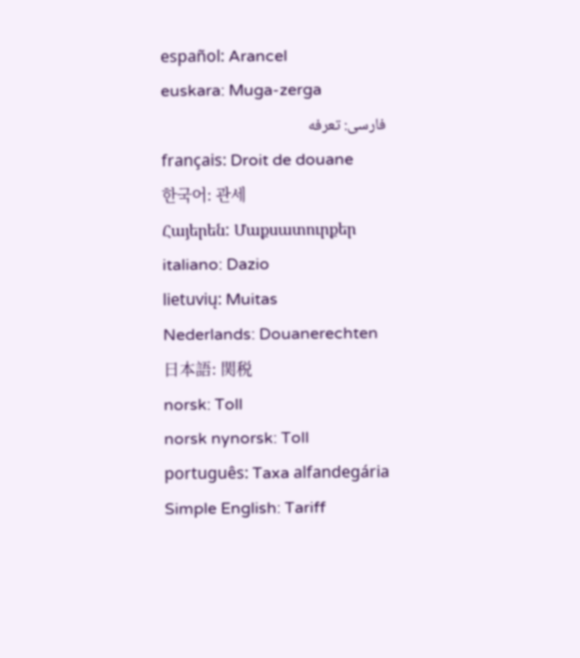español: Arancel
euskara: Muga-zerga
فارسی: تعرفه
français: Droit de douane
한국어: 관세
Հայերեն: Մաքսատուրքեր
italiano: Dazio
lietuvių: Muitas
Nederlands: Douanerechten
日本語: 関税
norsk: Toll
norsk nynorsk: Toll
português: Taxa alfandegária
Simple English: Tariff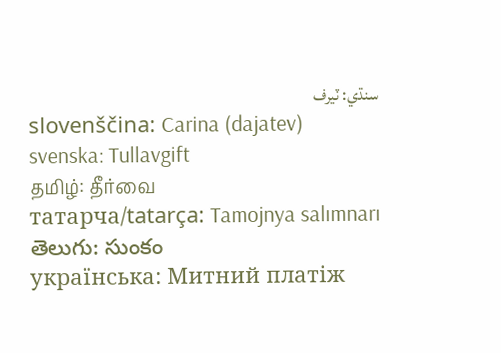سنڌي: ٽيرف
slovenščina: Carina (dajatev)
svenska: Tullavgift
தமிழ்: தீர்வை
татарча/tatarça: Tamojnya salımnarı
తెలుగు: సుంకం
українська: Митний платіж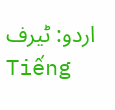اردو: ٹیرف
Tiếng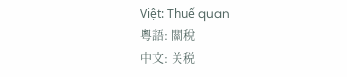Việt: Thuế quan
粵語: 關稅
中文: 关税